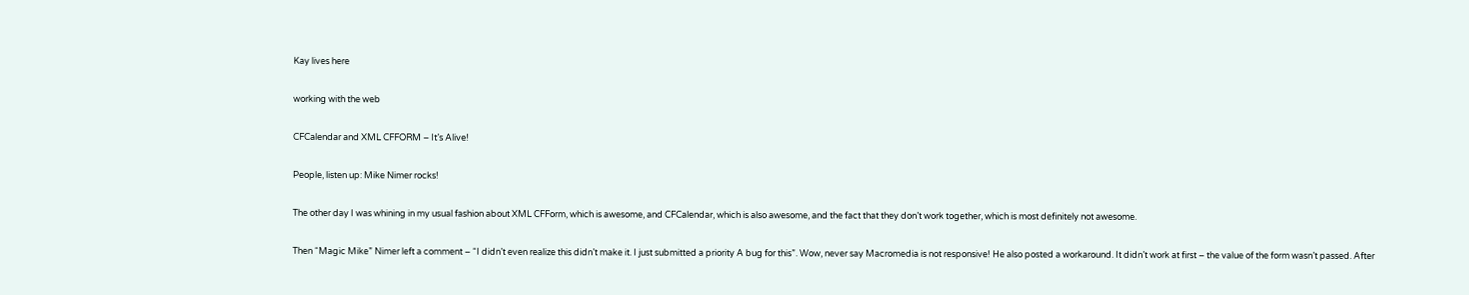Kay lives here

working with the web

CFCalendar and XML CFFORM – It’s Alive!

People, listen up: Mike Nimer rocks!

The other day I was whining in my usual fashion about XML CFForm, which is awesome, and CFCalendar, which is also awesome, and the fact that they don’t work together, which is most definitely not awesome.

Then “Magic Mike” Nimer left a comment – “I didn’t even realize this didn’t make it. I just submitted a priority A bug for this”. Wow, never say Macromedia is not responsive! He also posted a workaround. It didn’t work at first – the value of the form wasn’t passed. After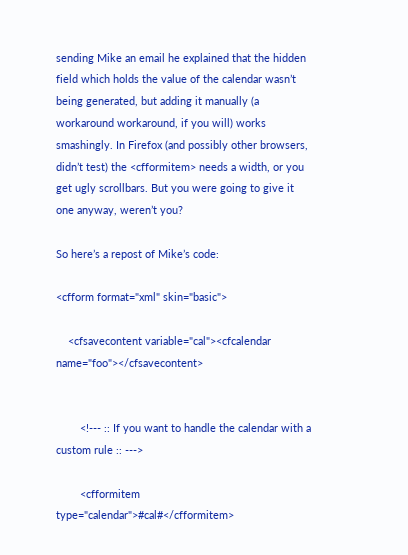sending Mike an email he explained that the hidden field which holds the value of the calendar wasn’t being generated, but adding it manually (a workaround workaround, if you will) works smashingly. In Firefox (and possibly other browsers, didn’t test) the <cfformitem> needs a width, or you get ugly scrollbars. But you were going to give it one anyway, weren’t you?

So here’s a repost of Mike’s code:

<cfform format="xml" skin="basic">

    <cfsavecontent variable="cal"><cfcalendar name="foo"></cfsavecontent>


        <!--- :: If you want to handle the calendar with a custom rule :: --->

        <cfformitem type="calendar">#cal#</cfformitem>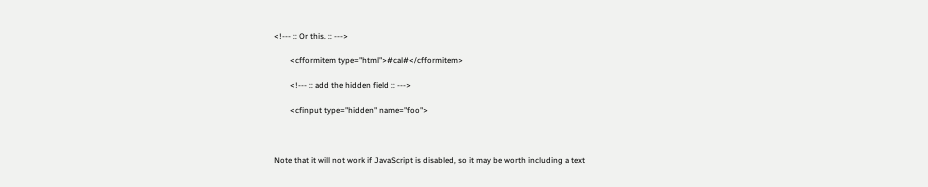<!--- :: Or this. :: --->

        <cfformitem type="html">#cal#</cfformitem>

        <!--- :: add the hidden field :: --->

        <cfinput type="hidden" name="foo">



Note that it will not work if JavaScript is disabled, so it may be worth including a text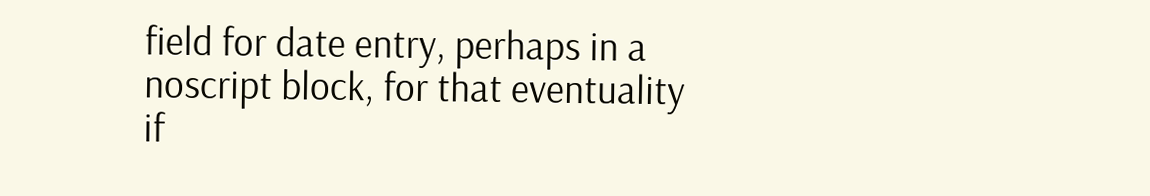field for date entry, perhaps in a noscript block, for that eventuality if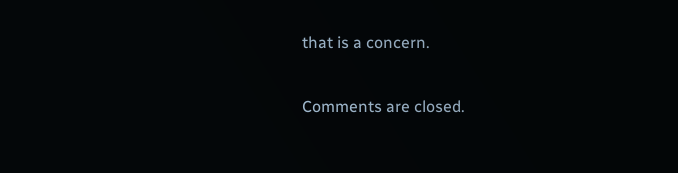that is a concern.

Comments are closed.